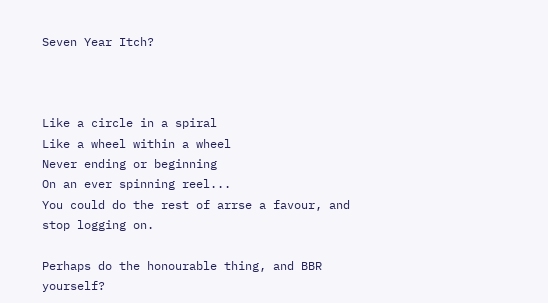Seven Year Itch?



Like a circle in a spiral
Like a wheel within a wheel
Never ending or beginning
On an ever spinning reel...
You could do the rest of arrse a favour, and stop logging on.

Perhaps do the honourable thing, and BBR yourself?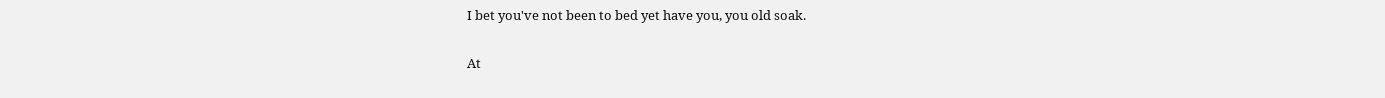I bet you've not been to bed yet have you, you old soak.

At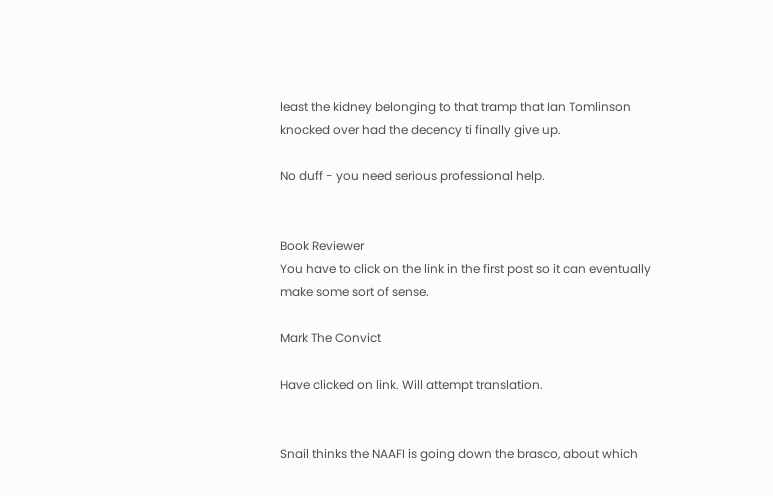least the kidney belonging to that tramp that Ian Tomlinson knocked over had the decency ti finally give up.

No duff - you need serious professional help.


Book Reviewer
You have to click on the link in the first post so it can eventually make some sort of sense.

Mark The Convict

Have clicked on link. Will attempt translation.


Snail thinks the NAAFI is going down the brasco, about which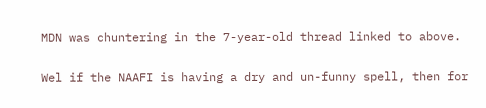MDN was chuntering in the 7-year-old thread linked to above.

Wel if the NAAFI is having a dry and un-funny spell, then for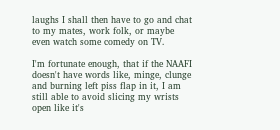laughs I shall then have to go and chat to my mates, work folk, or maybe even watch some comedy on TV.

I'm fortunate enough, that if the NAAFI doesn't have words like, minge, clunge and burning left piss flap in it, I am still able to avoid slicing my wrists open like it's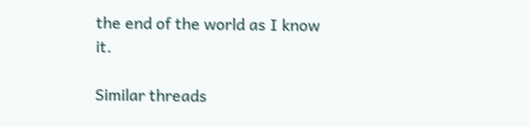the end of the world as I know it.

Similar threads